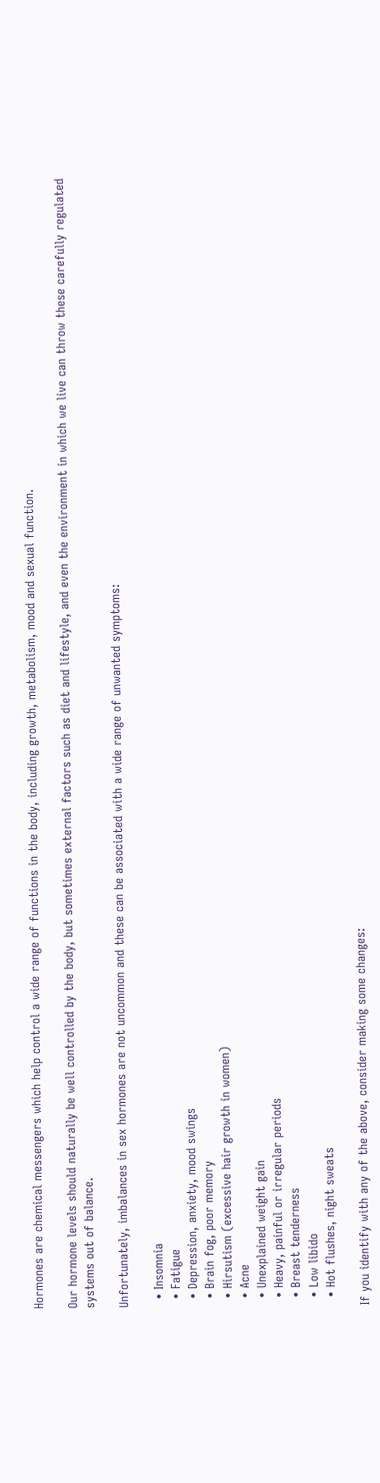Hormones are chemical messengers which help control a wide range of functions in the body, including growth, metabolism, mood and sexual function.

Our hormone levels should naturally be well controlled by the body, but sometimes external factors such as diet and lifestyle, and even the environment in which we live can throw these carefully regulated systems out of balance.

Unfortunately, imbalances in sex hormones are not uncommon and these can be associated with a wide range of unwanted symptoms:

  • Insomnia
  • Fatigue
  • Depression, anxiety, mood swings
  • Brain fog, poor memory
  • Hirsutism (excessive hair growth in women)
  • Acne
  • Unexplained weight gain
  • Heavy, painful or irregular periods
  • Breast tenderness
  • Low libido
  • Hot flushes, night sweats

If you identify with any of the above, consider making some changes: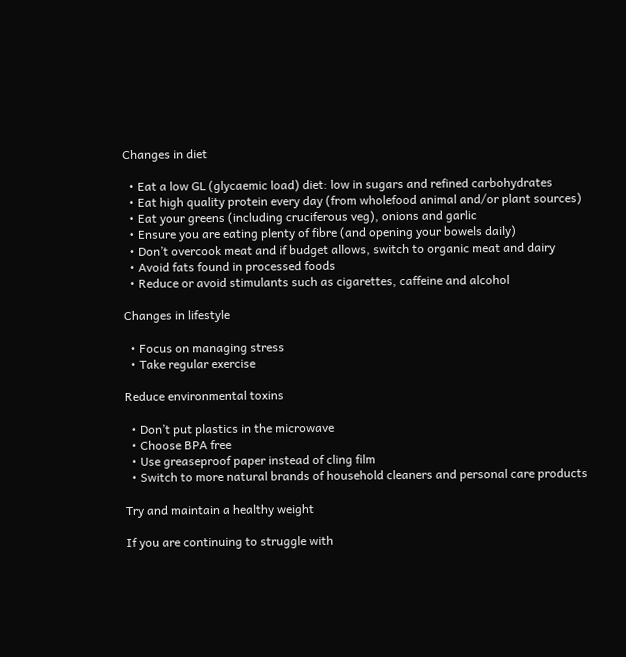Changes in diet

  • Eat a low GL (glycaemic load) diet: low in sugars and refined carbohydrates
  • Eat high quality protein every day (from wholefood animal and/or plant sources)
  • Eat your greens (including cruciferous veg), onions and garlic
  • Ensure you are eating plenty of fibre (and opening your bowels daily)
  • Don’t overcook meat and if budget allows, switch to organic meat and dairy
  • Avoid fats found in processed foods
  • Reduce or avoid stimulants such as cigarettes, caffeine and alcohol

Changes in lifestyle

  • Focus on managing stress
  • Take regular exercise

Reduce environmental toxins

  • Don’t put plastics in the microwave
  • Choose BPA free
  • Use greaseproof paper instead of cling film
  • Switch to more natural brands of household cleaners and personal care products

Try and maintain a healthy weight

If you are continuing to struggle with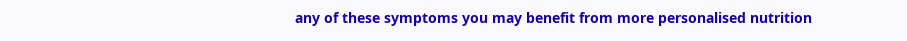any of these symptoms you may benefit from more personalised nutrition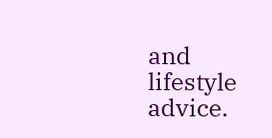and lifestyle advice.